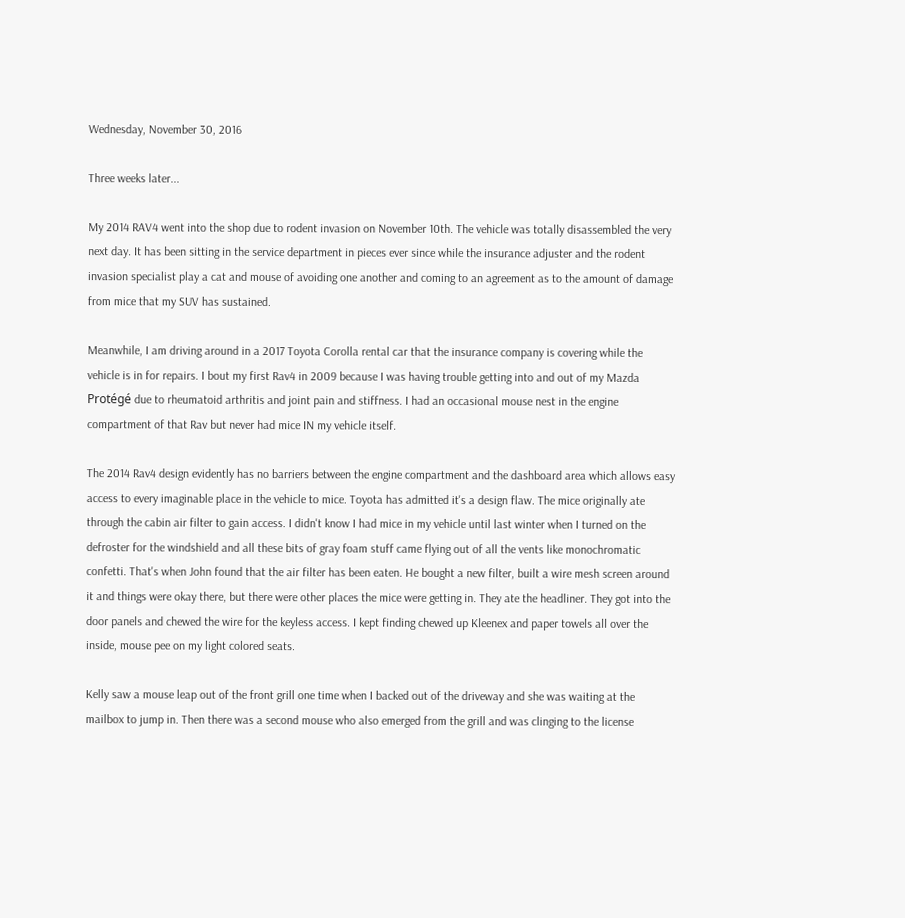Wednesday, November 30, 2016

Three weeks later...

My 2014 RAV4 went into the shop due to rodent invasion on November 10th. The vehicle was totally disassembled the very next day. It has been sitting in the service department in pieces ever since while the insurance adjuster and the rodent invasion specialist play a cat and mouse of avoiding one another and coming to an agreement as to the amount of damage from mice that my SUV has sustained.

Meanwhile, I am driving around in a 2017 Toyota Corolla rental car that the insurance company is covering while the vehicle is in for repairs. I bout my first Rav4 in 2009 because I was having trouble getting into and out of my Mazda Protégé due to rheumatoid arthritis and joint pain and stiffness. I had an occasional mouse nest in the engine compartment of that Rav but never had mice IN my vehicle itself.

The 2014 Rav4 design evidently has no barriers between the engine compartment and the dashboard area which allows easy access to every imaginable place in the vehicle to mice. Toyota has admitted it's a design flaw. The mice originally ate through the cabin air filter to gain access. I didn't know I had mice in my vehicle until last winter when I turned on the defroster for the windshield and all these bits of gray foam stuff came flying out of all the vents like monochromatic confetti. That's when John found that the air filter has been eaten. He bought a new filter, built a wire mesh screen around it and things were okay there, but there were other places the mice were getting in. They ate the headliner. They got into the door panels and chewed the wire for the keyless access. I kept finding chewed up Kleenex and paper towels all over the inside, mouse pee on my light colored seats.

Kelly saw a mouse leap out of the front grill one time when I backed out of the driveway and she was waiting at the mailbox to jump in. Then there was a second mouse who also emerged from the grill and was clinging to the license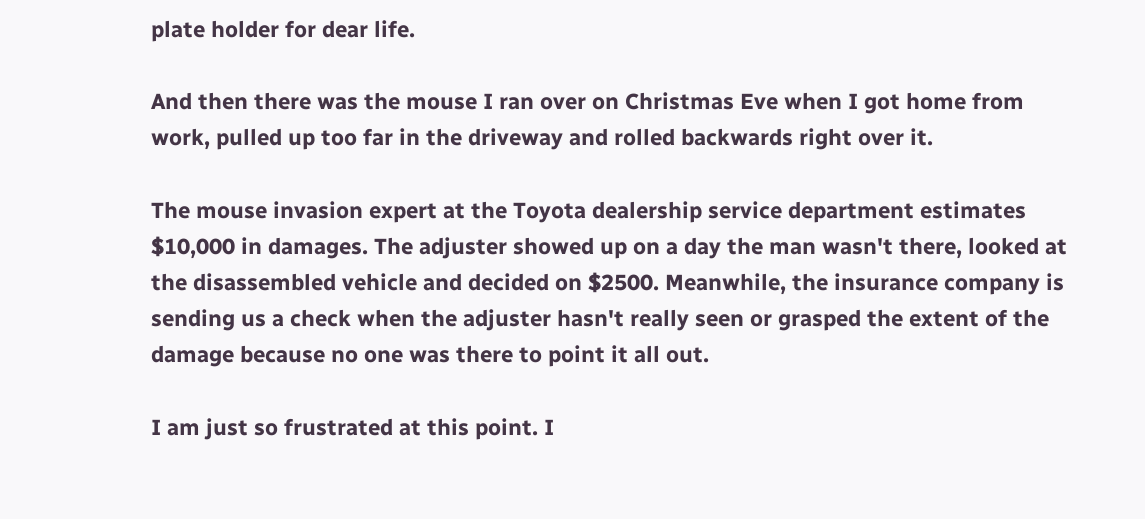plate holder for dear life.

And then there was the mouse I ran over on Christmas Eve when I got home from work, pulled up too far in the driveway and rolled backwards right over it.

The mouse invasion expert at the Toyota dealership service department estimates $10,000 in damages. The adjuster showed up on a day the man wasn't there, looked at the disassembled vehicle and decided on $2500. Meanwhile, the insurance company is sending us a check when the adjuster hasn't really seen or grasped the extent of the damage because no one was there to point it all out.

I am just so frustrated at this point. I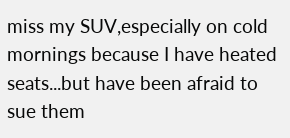miss my SUV,especially on cold mornings because I have heated seats...but have been afraid to sue them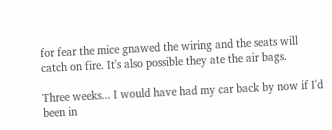for fear the mice gnawed the wiring and the seats will catch on fire. It's also possible they ate the air bags.

Three weeks... I would have had my car back by now if I'd been in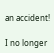an accident!

I no longer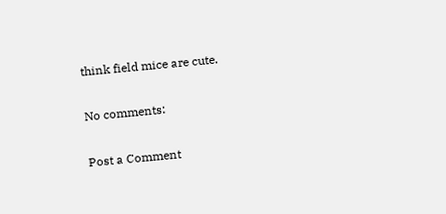think field mice are cute.

No comments:

Post a Comment